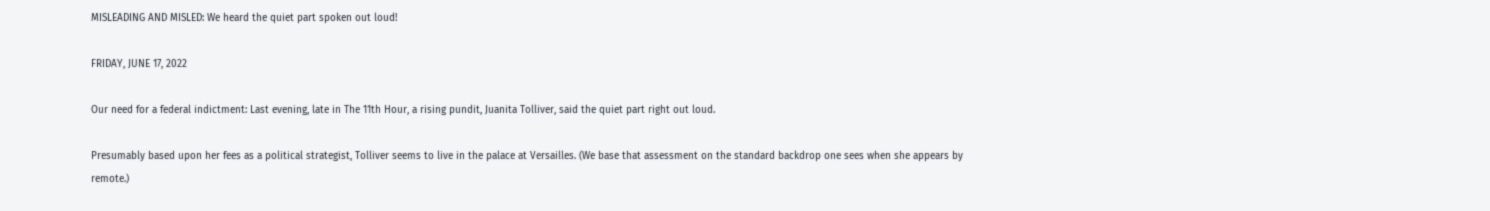MISLEADING AND MISLED: We heard the quiet part spoken out loud!

FRIDAY, JUNE 17, 2022

Our need for a federal indictment: Last evening, late in The 11th Hour, a rising pundit, Juanita Tolliver, said the quiet part right out loud.

Presumably based upon her fees as a political strategist, Tolliver seems to live in the palace at Versailles. (We base that assessment on the standard backdrop one sees when she appears by remote.)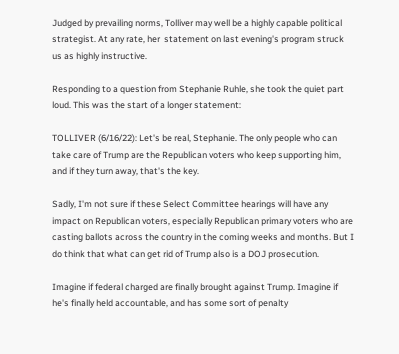Judged by prevailing norms, Tolliver may well be a highly capable political strategist. At any rate, her  statement on last evening's program struck us as highly instructive.

Responding to a question from Stephanie Ruhle, she took the quiet part loud. This was the start of a longer statement:

TOLLIVER (6/16/22): Let's be real, Stephanie. The only people who can take care of Trump are the Republican voters who keep supporting him, and if they turn away, that's the key.

Sadly, I'm not sure if these Select Committee hearings will have any impact on Republican voters, especially Republican primary voters who are casting ballots across the country in the coming weeks and months. But I do think that what can get rid of Trump also is a DOJ prosecution.

Imagine if federal charged are finally brought against Trump. Imagine if he's finally held accountable, and has some sort of penalty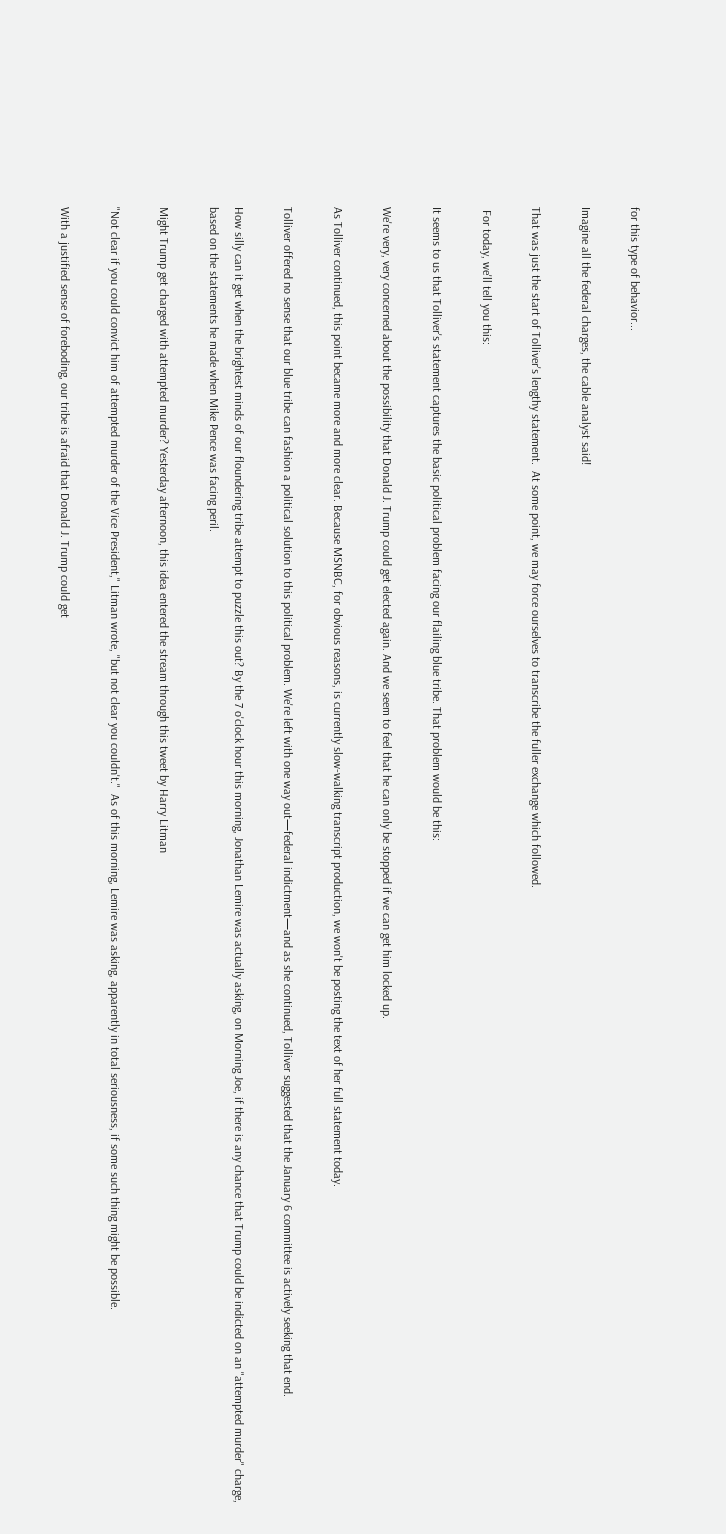for this type of behavior...

Imagine all the federal charges, the cable analyst said!

That was just the start of Tolliver's lengthy statement.  At some point, we may force ourselves to transcribe the fuller exchange which followed.

 For today, we'll tell you this:

It seems to us that Tolliver's statement captures the basic political problem facing our flailing blue tribe. That problem would be this:

We're very, very concerned about the possibility that Donald J. Trump could get elected again. And we seem to feel that he can only be stopped if we can get him locked up.

As Tolliver continued, this point became more and more clear. Because MSNBC, for obvious reasons, is currently slow-walking transcript production, we won't be posting the text of her full statement today.

Tolliver offered no sense that our blue tribe can fashion a political solution to this political problem. We're left with one way out—federal indictment—and as she continued, Tolliver suggested that the January 6 committee is actively seeking that end.

How silly can it get when the brightest minds of our floundering tribe attempt to puzzle this out? By the 7 o'clock hour this morning, Jonathan Lemire was actually asking, on Morning Joe, if there is any chance that Trump could be indicted on an "attempted murder" charge, based on the statements he made when Mike Pence was facing peril.

Might Trump get charged with attempted murder? Yesterday afternoon, this idea entered the stream through this tweet by Harry Litman

"Not clear if you could convict him of attempted murder of the Vice President," Litman wrote, "but not clear you couldn't."  As of this morning, Lemire was asking, apparently in total seriousness, if some such thing might be possible.

With a justified sense of foreboding, our tribe is afraid that Donald J. Trump could get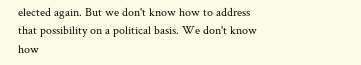elected again. But we don't know how to address that possibility on a political basis. We don't know how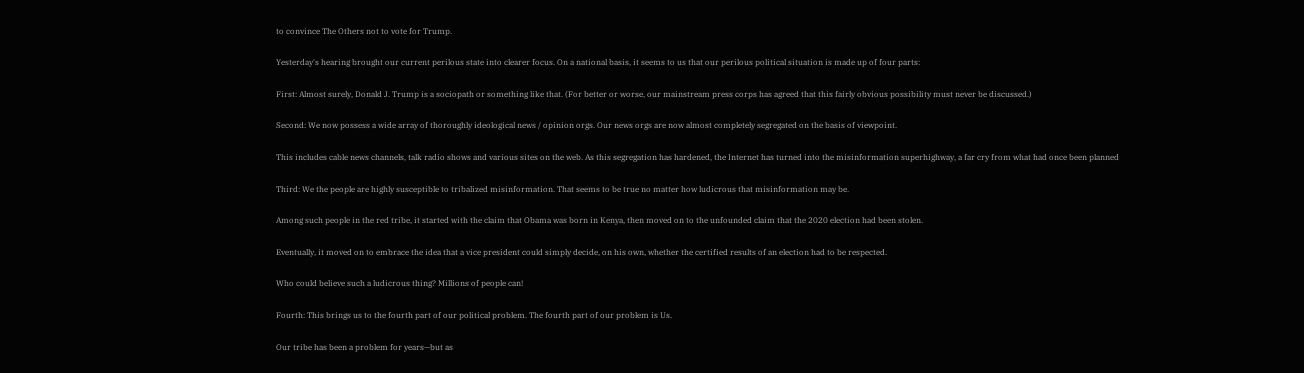to convince The Others not to vote for Trump.

Yesterday's hearing brought our current perilous state into clearer focus. On a national basis, it seems to us that our perilous political situation is made up of four parts:

First: Almost surely, Donald J. Trump is a sociopath or something like that. (For better or worse, our mainstream press corps has agreed that this fairly obvious possibility must never be discussed.)

Second: We now possess a wide array of thoroughly ideological news / opinion orgs. Our news orgs are now almost completely segregated on the basis of viewpoint.

This includes cable news channels, talk radio shows and various sites on the web. As this segregation has hardened, the Internet has turned into the misinformation superhighway, a far cry from what had once been planned

Third: We the people are highly susceptible to tribalized misinformation. That seems to be true no matter how ludicrous that misinformation may be.

Among such people in the red tribe, it started with the claim that Obama was born in Kenya, then moved on to the unfounded claim that the 2020 election had been stolen.

Eventually, it moved on to embrace the idea that a vice president could simply decide, on his own, whether the certified results of an election had to be respected.

Who could believe such a ludicrous thing? Millions of people can!

Fourth: This brings us to the fourth part of our political problem. The fourth part of our problem is Us.

Our tribe has been a problem for years—but as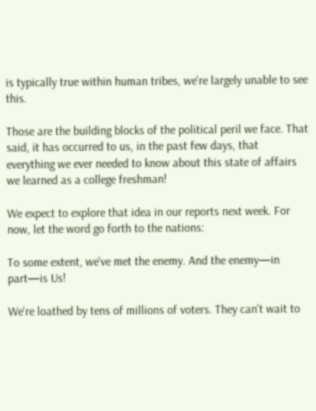is typically true within human tribes, we're largely unable to see this.

Those are the building blocks of the political peril we face. That said, it has occurred to us, in the past few days, that everything we ever needed to know about this state of affairs we learned as a college freshman!

We expect to explore that idea in our reports next week. For now, let the word go forth to the nations:

To some extent, we've met the enemy. And the enemy—in part—is Us!

We're loathed by tens of millions of voters. They can't wait to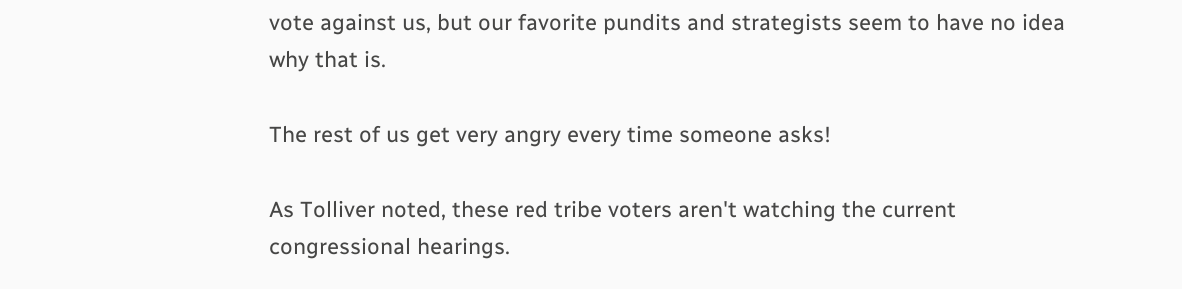vote against us, but our favorite pundits and strategists seem to have no idea why that is.

The rest of us get very angry every time someone asks!

As Tolliver noted, these red tribe voters aren't watching the current congressional hearings.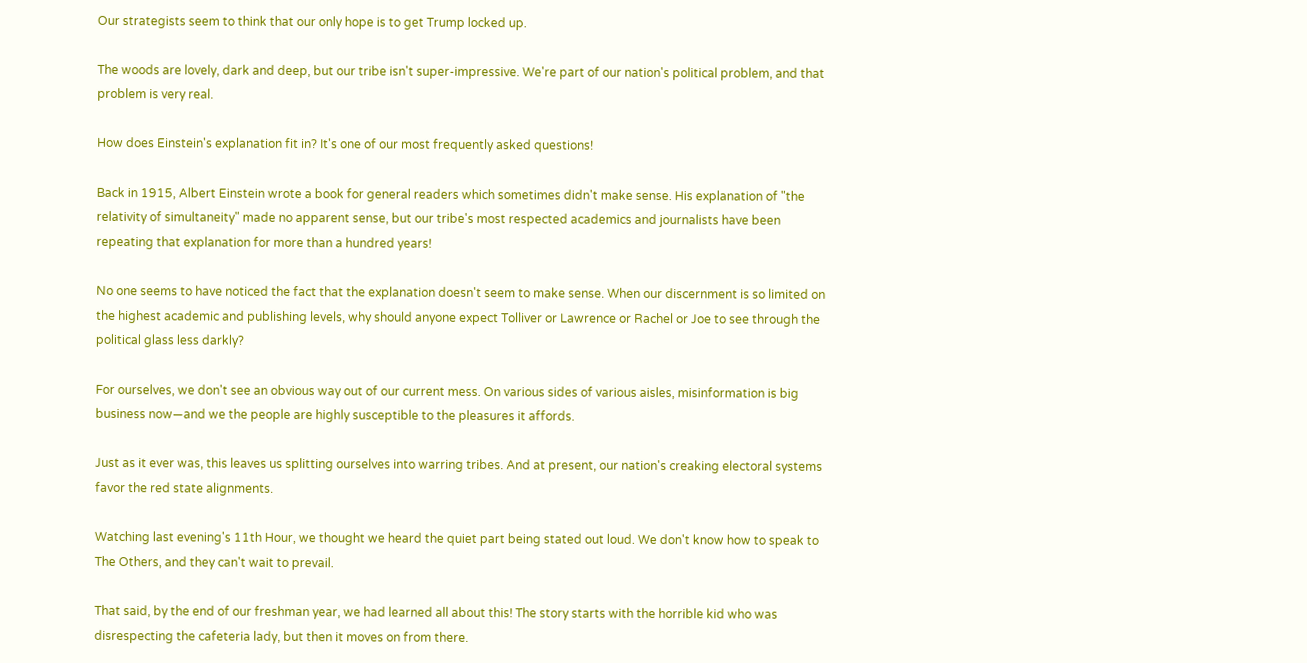Our strategists seem to think that our only hope is to get Trump locked up.

The woods are lovely, dark and deep, but our tribe isn't super-impressive. We're part of our nation's political problem, and that problem is very real.

How does Einstein's explanation fit in? It's one of our most frequently asked questions!

Back in 1915, Albert Einstein wrote a book for general readers which sometimes didn't make sense. His explanation of "the relativity of simultaneity" made no apparent sense, but our tribe's most respected academics and journalists have been repeating that explanation for more than a hundred years!

No one seems to have noticed the fact that the explanation doesn't seem to make sense. When our discernment is so limited on the highest academic and publishing levels, why should anyone expect Tolliver or Lawrence or Rachel or Joe to see through the political glass less darkly?

For ourselves, we don't see an obvious way out of our current mess. On various sides of various aisles, misinformation is big business now—and we the people are highly susceptible to the pleasures it affords.

Just as it ever was, this leaves us splitting ourselves into warring tribes. And at present, our nation's creaking electoral systems favor the red state alignments.

Watching last evening's 11th Hour, we thought we heard the quiet part being stated out loud. We don't know how to speak to The Others, and they can't wait to prevail.

That said, by the end of our freshman year, we had learned all about this! The story starts with the horrible kid who was disrespecting the cafeteria lady, but then it moves on from there.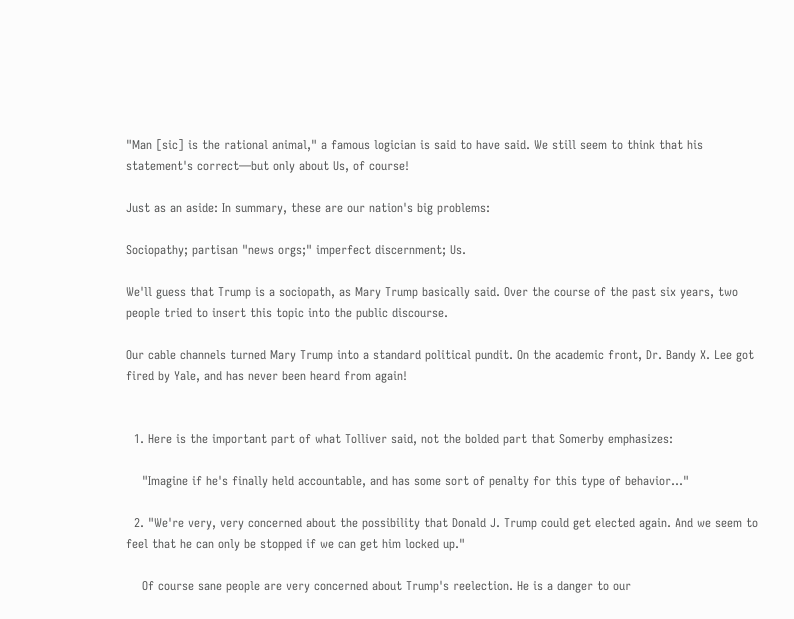"Man [sic] is the rational animal," a famous logician is said to have said. We still seem to think that his statement's correct—but only about Us, of course!

Just as an aside: In summary, these are our nation's big problems:

Sociopathy; partisan "news orgs;" imperfect discernment; Us.

We'll guess that Trump is a sociopath, as Mary Trump basically said. Over the course of the past six years, two people tried to insert this topic into the public discourse.

Our cable channels turned Mary Trump into a standard political pundit. On the academic front, Dr. Bandy X. Lee got fired by Yale, and has never been heard from again!


  1. Here is the important part of what Tolliver said, not the bolded part that Somerby emphasizes:

    "Imagine if he's finally held accountable, and has some sort of penalty for this type of behavior..."

  2. "We're very, very concerned about the possibility that Donald J. Trump could get elected again. And we seem to feel that he can only be stopped if we can get him locked up."

    Of course sane people are very concerned about Trump's reelection. He is a danger to our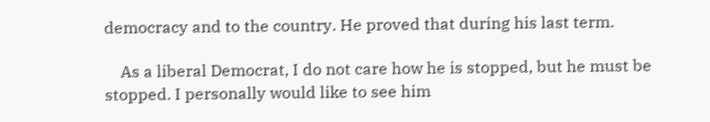democracy and to the country. He proved that during his last term.

    As a liberal Democrat, I do not care how he is stopped, but he must be stopped. I personally would like to see him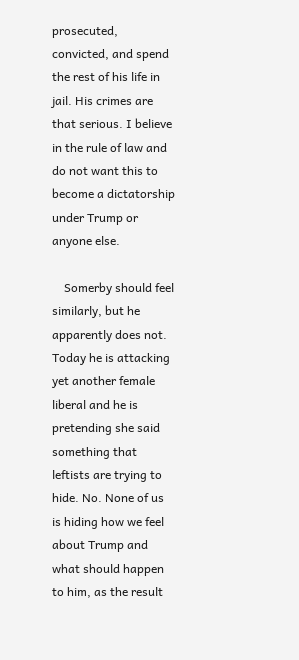prosecuted, convicted, and spend the rest of his life in jail. His crimes are that serious. I believe in the rule of law and do not want this to become a dictatorship under Trump or anyone else.

    Somerby should feel similarly, but he apparently does not. Today he is attacking yet another female liberal and he is pretending she said something that leftists are trying to hide. No. None of us is hiding how we feel about Trump and what should happen to him, as the result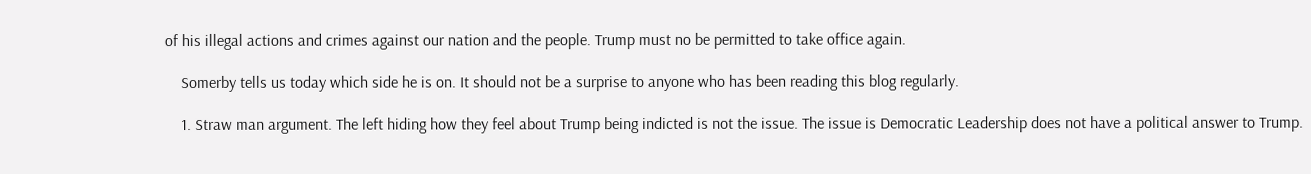of his illegal actions and crimes against our nation and the people. Trump must no be permitted to take office again.

    Somerby tells us today which side he is on. It should not be a surprise to anyone who has been reading this blog regularly.

    1. Straw man argument. The left hiding how they feel about Trump being indicted is not the issue. The issue is Democratic Leadership does not have a political answer to Trump.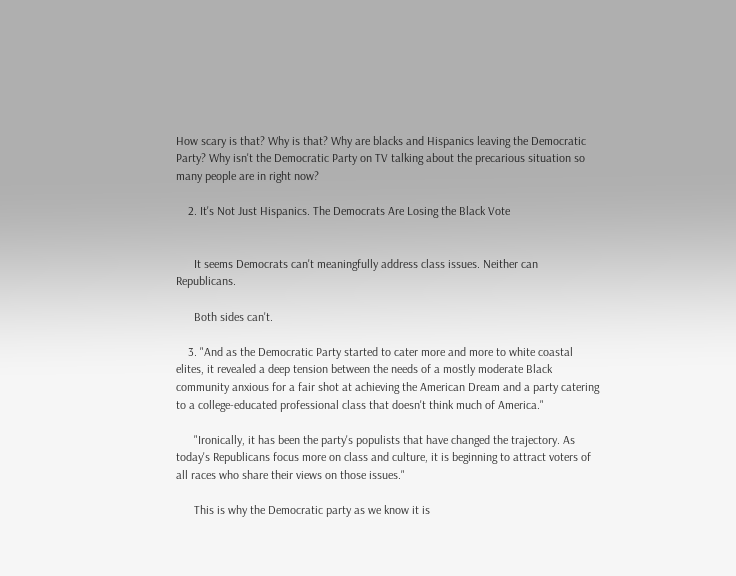How scary is that? Why is that? Why are blacks and Hispanics leaving the Democratic Party? Why isn't the Democratic Party on TV talking about the precarious situation so many people are in right now?

    2. It's Not Just Hispanics. The Democrats Are Losing the Black Vote


      It seems Democrats can't meaningfully address class issues. Neither can Republicans.

      Both sides can't.

    3. "And as the Democratic Party started to cater more and more to white coastal elites, it revealed a deep tension between the needs of a mostly moderate Black community anxious for a fair shot at achieving the American Dream and a party catering to a college-educated professional class that doesn't think much of America."

      "Ironically, it has been the party's populists that have changed the trajectory. As today's Republicans focus more on class and culture, it is beginning to attract voters of all races who share their views on those issues."

      This is why the Democratic party as we know it is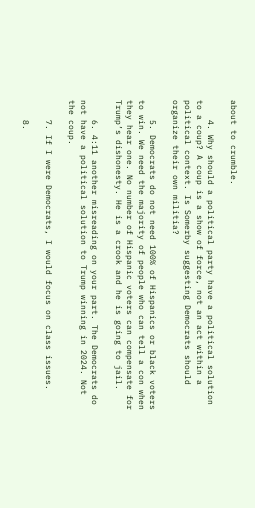about to crumble.

    4. Why should a political party have a political solution to a coup? A coup is a show of force, not an act within a political context. Is Somerby suggesting Democrats should organize their own militia?

    5. Democrats do not need 100% of Hispanics or black voters to win. We need the majority of people who can tell a con when they hear one. No number of Hispanic voters can compensate for Trump’s dishonesty. He is a crook and he is going to jail.

    6. 4:11 another misreading on your part. The Democrats do not have a political solution to Trump winning in 2024. Not the coup.

    7. If I were Democrats, I would focus on class issues.

    8.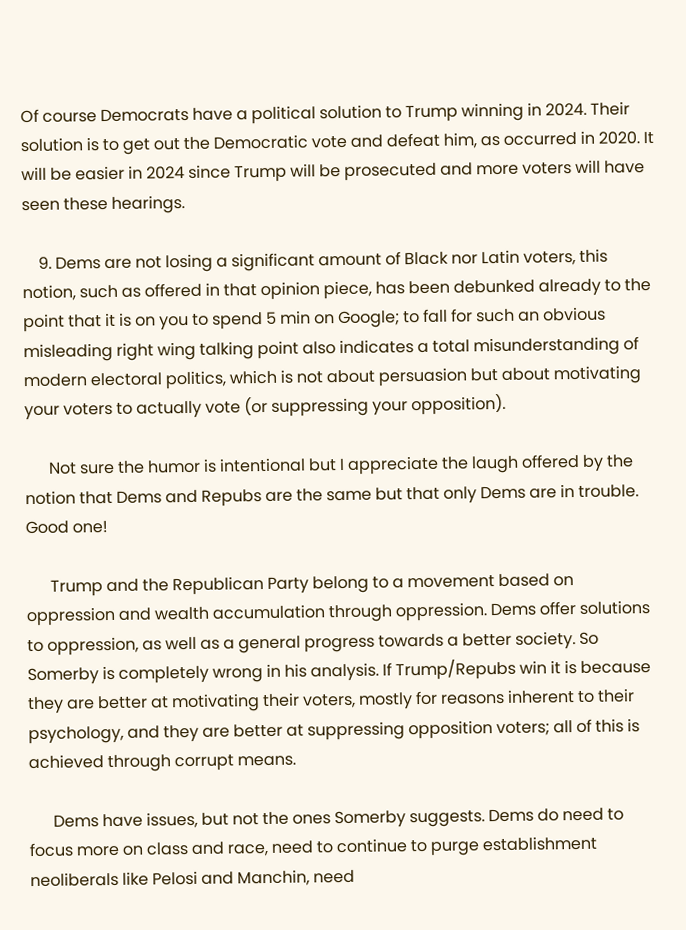Of course Democrats have a political solution to Trump winning in 2024. Their solution is to get out the Democratic vote and defeat him, as occurred in 2020. It will be easier in 2024 since Trump will be prosecuted and more voters will have seen these hearings.

    9. Dems are not losing a significant amount of Black nor Latin voters, this notion, such as offered in that opinion piece, has been debunked already to the point that it is on you to spend 5 min on Google; to fall for such an obvious misleading right wing talking point also indicates a total misunderstanding of modern electoral politics, which is not about persuasion but about motivating your voters to actually vote (or suppressing your opposition).

      Not sure the humor is intentional but I appreciate the laugh offered by the notion that Dems and Repubs are the same but that only Dems are in trouble. Good one!

      Trump and the Republican Party belong to a movement based on oppression and wealth accumulation through oppression. Dems offer solutions to oppression, as well as a general progress towards a better society. So Somerby is completely wrong in his analysis. If Trump/Repubs win it is because they are better at motivating their voters, mostly for reasons inherent to their psychology, and they are better at suppressing opposition voters; all of this is achieved through corrupt means.

      Dems have issues, but not the ones Somerby suggests. Dems do need to focus more on class and race, need to continue to purge establishment neoliberals like Pelosi and Manchin, need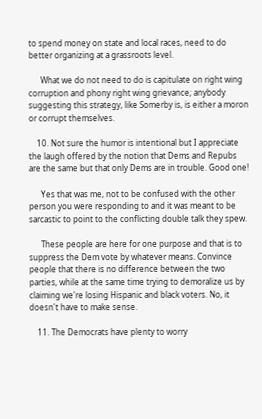to spend money on state and local races, need to do better organizing at a grassroots level.

      What we do not need to do is capitulate on right wing corruption and phony right wing grievance; anybody suggesting this strategy, like Somerby is, is either a moron or corrupt themselves.

    10. Not sure the humor is intentional but I appreciate the laugh offered by the notion that Dems and Repubs are the same but that only Dems are in trouble. Good one!

      Yes that was me, not to be confused with the other person you were responding to and it was meant to be sarcastic to point to the conflicting double talk they spew.

      These people are here for one purpose and that is to suppress the Dem vote by whatever means. Convince people that there is no difference between the two parties, while at the same time trying to demoralize us by claiming we're losing Hispanic and black voters. No, it doesn't have to make sense.

    11. The Democrats have plenty to worry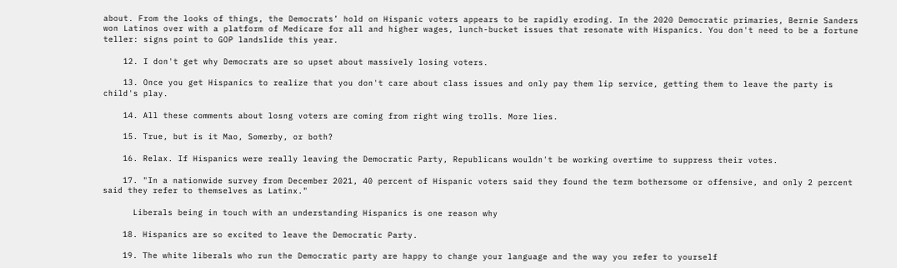about. From the looks of things, the Democrats’ hold on Hispanic voters appears to be rapidly eroding. In the 2020 Democratic primaries, Bernie Sanders won Latinos over with a platform of Medicare for all and higher wages, lunch-bucket issues that resonate with Hispanics. You don't need to be a fortune teller: signs point to GOP landslide this year.

    12. I don't get why Democrats are so upset about massively losing voters.

    13. Once you get Hispanics to realize that you don't care about class issues and only pay them lip service, getting them to leave the party is child's play.

    14. All these comments about losng voters are coming from right wing trolls. More lies.

    15. True, but is it Mao, Somerby, or both?

    16. Relax. If Hispanics were really leaving the Democratic Party, Republicans wouldn't be working overtime to suppress their votes.

    17. "In a nationwide survey from December 2021, 40 percent of Hispanic voters said they found the term bothersome or offensive, and only 2 percent said they refer to themselves as Latinx."

      Liberals being in touch with an understanding Hispanics is one reason why

    18. Hispanics are so excited to leave the Democratic Party.

    19. The white liberals who run the Democratic party are happy to change your language and the way you refer to yourself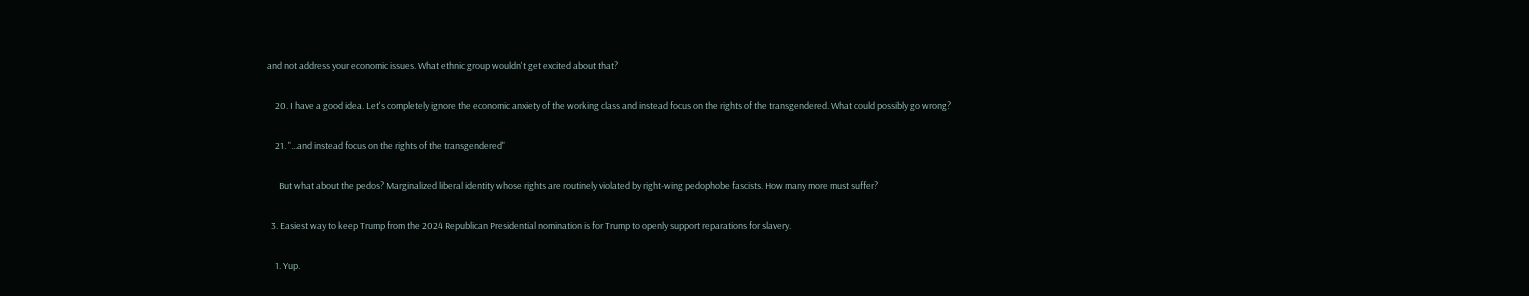and not address your economic issues. What ethnic group wouldn't get excited about that?

    20. I have a good idea. Let's completely ignore the economic anxiety of the working class and instead focus on the rights of the transgendered. What could possibly go wrong?

    21. "...and instead focus on the rights of the transgendered"

      But what about the pedos? Marginalized liberal identity whose rights are routinely violated by right-wing pedophobe fascists. How many more must suffer?

  3. Easiest way to keep Trump from the 2024 Republican Presidential nomination is for Trump to openly support reparations for slavery.

    1. Yup.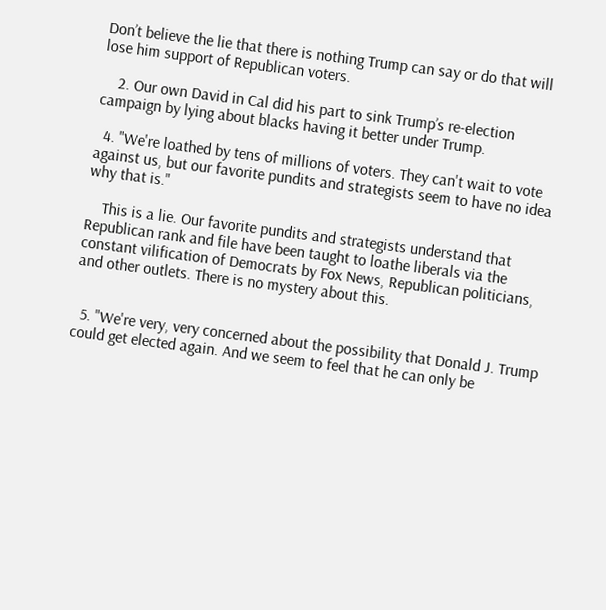Don’t believe the lie that there is nothing Trump can say or do that will lose him support of Republican voters.

    2. Our own David in Cal did his part to sink Trump’s re-election campaign by lying about blacks having it better under Trump.

  4. "We're loathed by tens of millions of voters. They can't wait to vote against us, but our favorite pundits and strategists seem to have no idea why that is."

    This is a lie. Our favorite pundits and strategists understand that Republican rank and file have been taught to loathe liberals via the constant vilification of Democrats by Fox News, Republican politicians, and other outlets. There is no mystery about this.


  5. "We're very, very concerned about the possibility that Donald J. Trump could get elected again. And we seem to feel that he can only be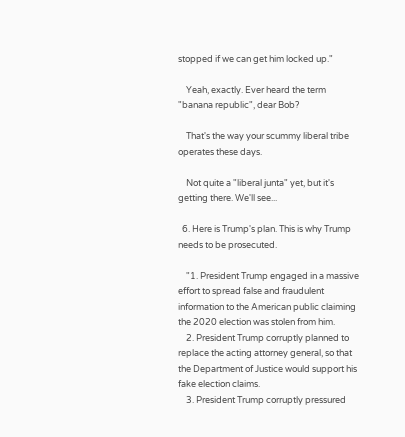stopped if we can get him locked up."

    Yeah, exactly. Ever heard the term "banana republic", dear Bob?

    That's the way your scummy liberal tribe operates these days.

    Not quite a "liberal junta" yet, but it's getting there. We'll see...

  6. Here is Trump's plan. This is why Trump needs to be prosecuted.

    "1. President Trump engaged in a massive effort to spread false and fraudulent information to the American public claiming the 2020 election was stolen from him.
    2. President Trump corruptly planned to replace the acting attorney general, so that the Department of Justice would support his fake election claims.
    3. President Trump corruptly pressured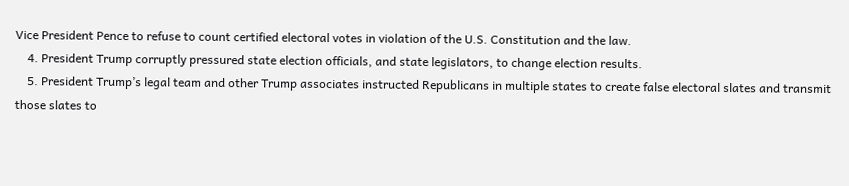Vice President Pence to refuse to count certified electoral votes in violation of the U.S. Constitution and the law.
    4. President Trump corruptly pressured state election officials, and state legislators, to change election results.
    5. President Trump’s legal team and other Trump associates instructed Republicans in multiple states to create false electoral slates and transmit those slates to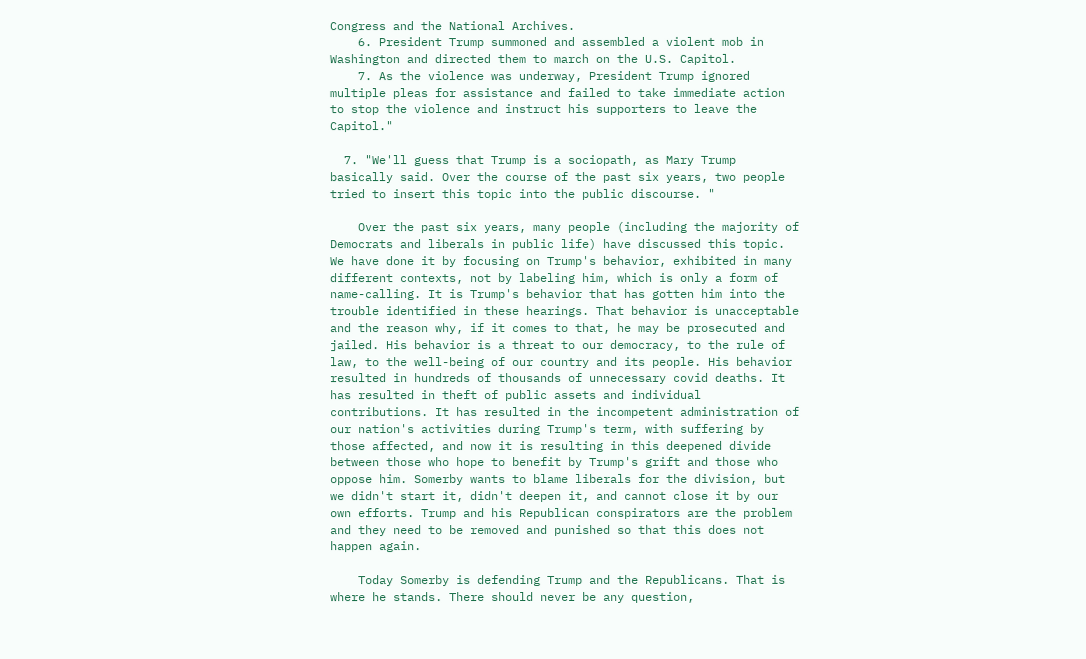Congress and the National Archives.
    6. President Trump summoned and assembled a violent mob in Washington and directed them to march on the U.S. Capitol.
    7. As the violence was underway, President Trump ignored multiple pleas for assistance and failed to take immediate action to stop the violence and instruct his supporters to leave the Capitol."

  7. "We'll guess that Trump is a sociopath, as Mary Trump basically said. Over the course of the past six years, two people tried to insert this topic into the public discourse. "

    Over the past six years, many people (including the majority of Democrats and liberals in public life) have discussed this topic. We have done it by focusing on Trump's behavior, exhibited in many different contexts, not by labeling him, which is only a form of name-calling. It is Trump's behavior that has gotten him into the trouble identified in these hearings. That behavior is unacceptable and the reason why, if it comes to that, he may be prosecuted and jailed. His behavior is a threat to our democracy, to the rule of law, to the well-being of our country and its people. His behavior resulted in hundreds of thousands of unnecessary covid deaths. It has resulted in theft of public assets and individual contributions. It has resulted in the incompetent administration of our nation's activities during Trump's term, with suffering by those affected, and now it is resulting in this deepened divide between those who hope to benefit by Trump's grift and those who oppose him. Somerby wants to blame liberals for the division, but we didn't start it, didn't deepen it, and cannot close it by our own efforts. Trump and his Republican conspirators are the problem and they need to be removed and punished so that this does not happen again.

    Today Somerby is defending Trump and the Republicans. That is where he stands. There should never be any question,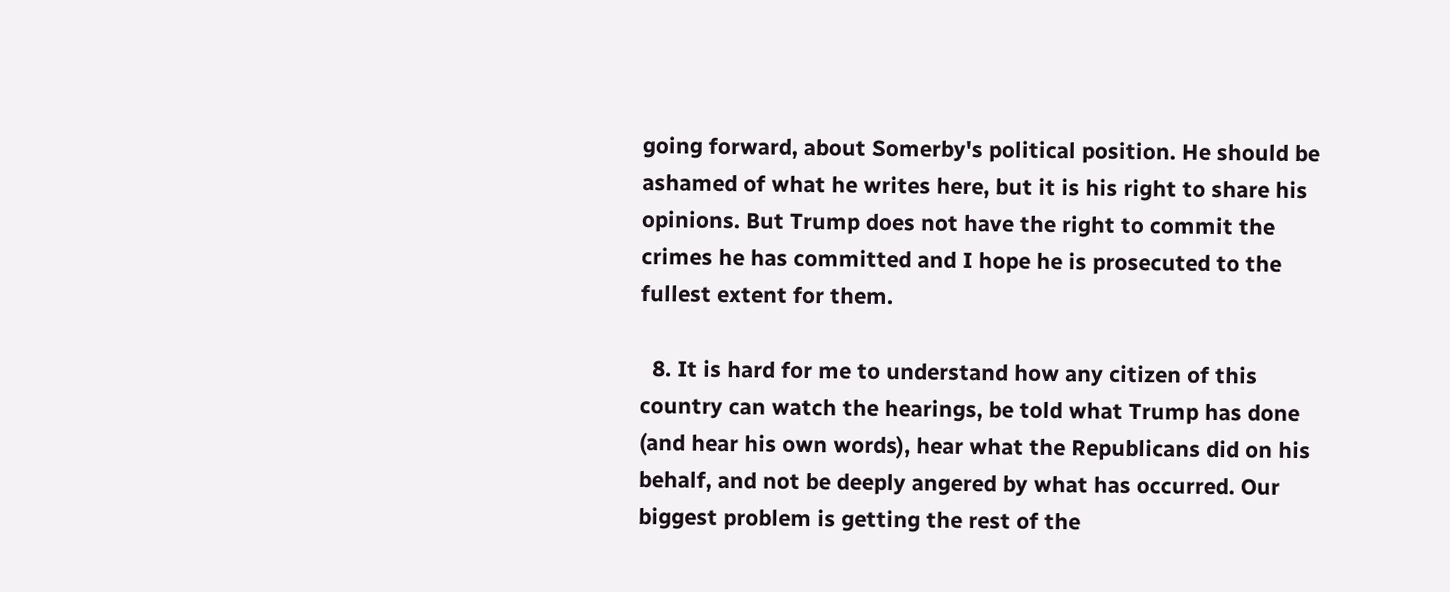going forward, about Somerby's political position. He should be ashamed of what he writes here, but it is his right to share his opinions. But Trump does not have the right to commit the crimes he has committed and I hope he is prosecuted to the fullest extent for them.

  8. It is hard for me to understand how any citizen of this country can watch the hearings, be told what Trump has done (and hear his own words), hear what the Republicans did on his behalf, and not be deeply angered by what has occurred. Our biggest problem is getting the rest of the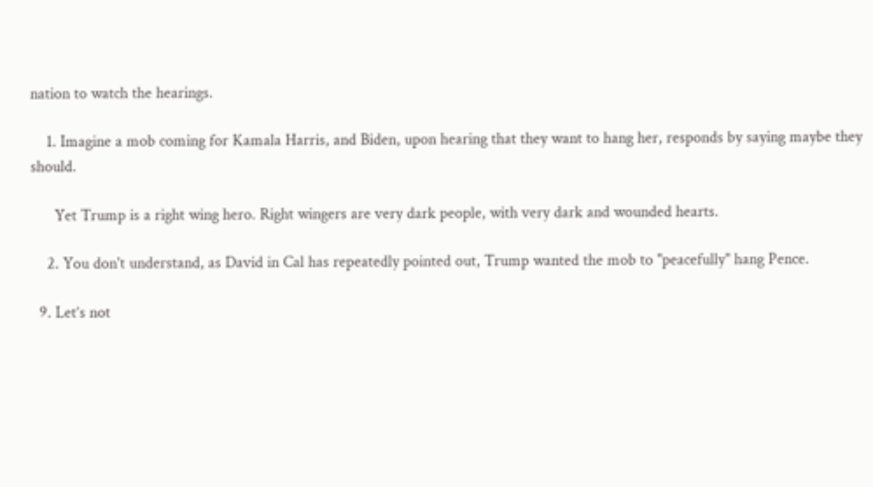nation to watch the hearings.

    1. Imagine a mob coming for Kamala Harris, and Biden, upon hearing that they want to hang her, responds by saying maybe they should.

      Yet Trump is a right wing hero. Right wingers are very dark people, with very dark and wounded hearts.

    2. You don't understand, as David in Cal has repeatedly pointed out, Trump wanted the mob to "peacefully" hang Pence.

  9. Let’s not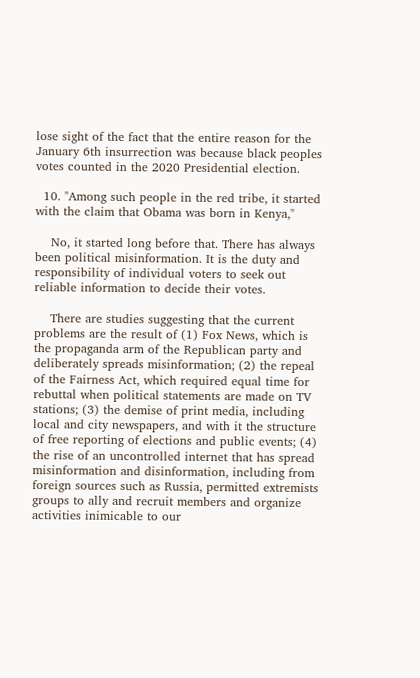lose sight of the fact that the entire reason for the January 6th insurrection was because black peoples votes counted in the 2020 Presidential election.

  10. "Among such people in the red tribe, it started with the claim that Obama was born in Kenya,"

    No, it started long before that. There has always been political misinformation. It is the duty and responsibility of individual voters to seek out reliable information to decide their votes.

    There are studies suggesting that the current problems are the result of (1) Fox News, which is the propaganda arm of the Republican party and deliberately spreads misinformation; (2) the repeal of the Fairness Act, which required equal time for rebuttal when political statements are made on TV stations; (3) the demise of print media, including local and city newspapers, and with it the structure of free reporting of elections and public events; (4) the rise of an uncontrolled internet that has spread misinformation and disinformation, including from foreign sources such as Russia, permitted extremists groups to ally and recruit members and organize activities inimicable to our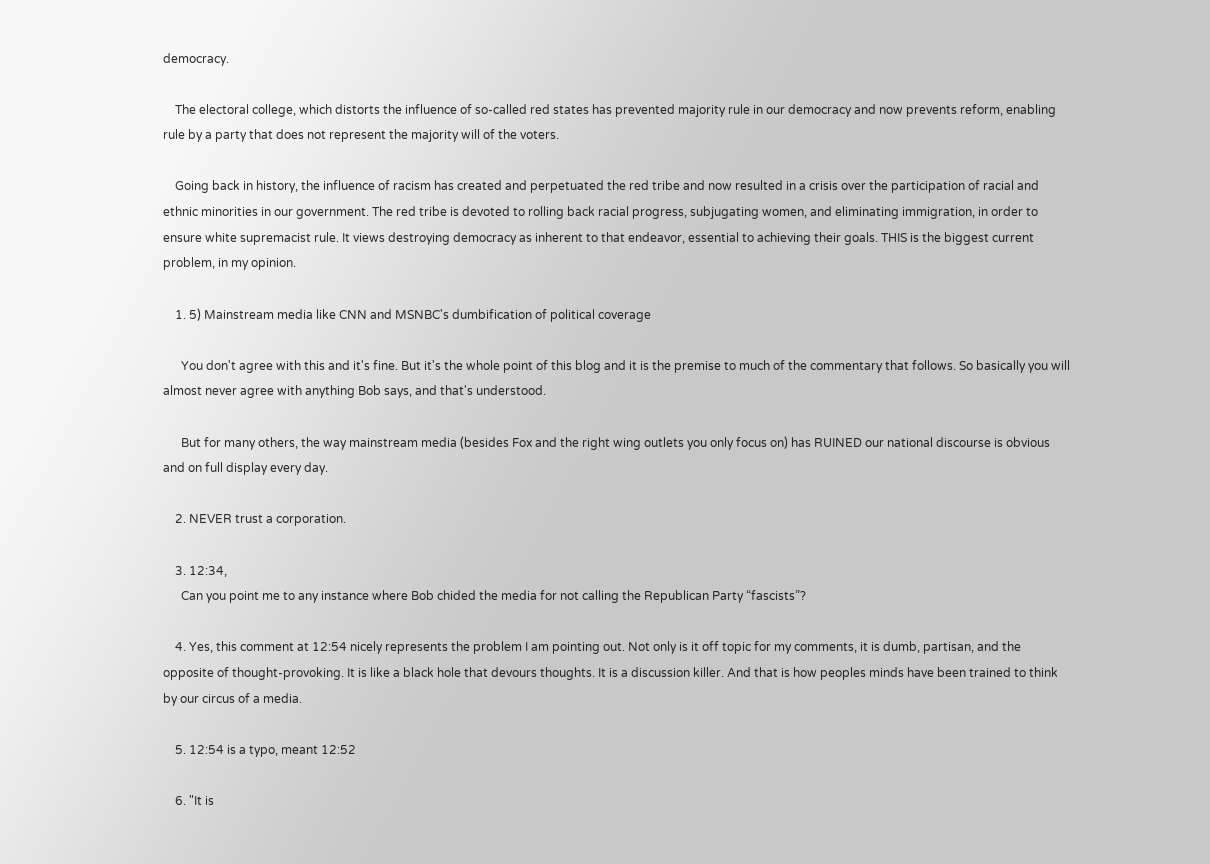democracy.

    The electoral college, which distorts the influence of so-called red states has prevented majority rule in our democracy and now prevents reform, enabling rule by a party that does not represent the majority will of the voters.

    Going back in history, the influence of racism has created and perpetuated the red tribe and now resulted in a crisis over the participation of racial and ethnic minorities in our government. The red tribe is devoted to rolling back racial progress, subjugating women, and eliminating immigration, in order to ensure white supremacist rule. It views destroying democracy as inherent to that endeavor, essential to achieving their goals. THIS is the biggest current problem, in my opinion.

    1. 5) Mainstream media like CNN and MSNBC's dumbification of political coverage

      You don't agree with this and it's fine. But it's the whole point of this blog and it is the premise to much of the commentary that follows. So basically you will almost never agree with anything Bob says, and that's understood.

      But for many others, the way mainstream media (besides Fox and the right wing outlets you only focus on) has RUINED our national discourse is obvious and on full display every day.

    2. NEVER trust a corporation.

    3. 12:34,
      Can you point me to any instance where Bob chided the media for not calling the Republican Party “fascists”?

    4. Yes, this comment at 12:54 nicely represents the problem I am pointing out. Not only is it off topic for my comments, it is dumb, partisan, and the opposite of thought-provoking. It is like a black hole that devours thoughts. It is a discussion killer. And that is how peoples minds have been trained to think by our circus of a media.

    5. 12:54 is a typo, meant 12:52

    6. "It is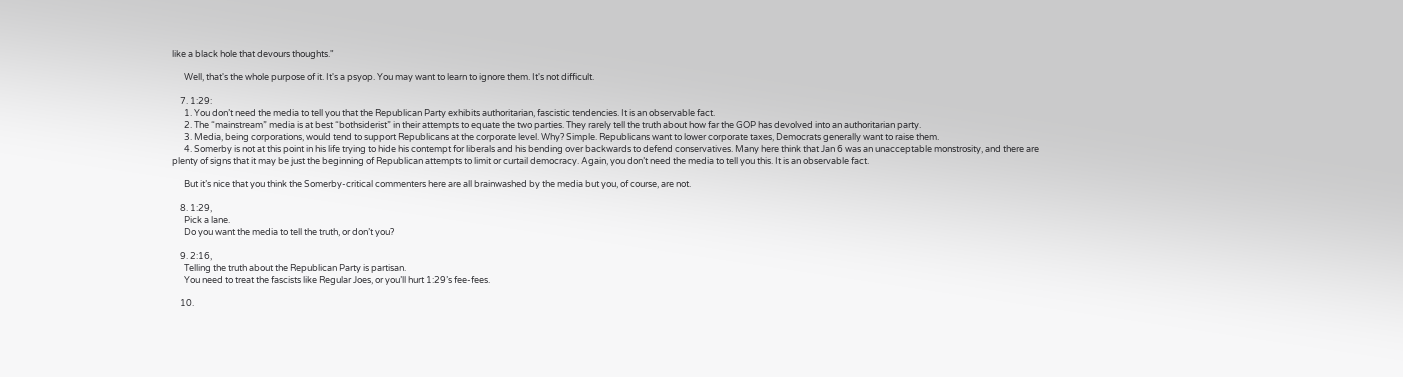like a black hole that devours thoughts."

      Well, that's the whole purpose of it. It's a psyop. You may want to learn to ignore them. It's not difficult.

    7. 1:29:
      1. You don’t need the media to tell you that the Republican Party exhibits authoritarian, fascistic tendencies. It is an observable fact.
      2. The “mainstream” media is at best “bothsiderist” in their attempts to equate the two parties. They rarely tell the truth about how far the GOP has devolved into an authoritarian party.
      3. Media, being corporations, would tend to support Republicans at the corporate level. Why? Simple. Republicans want to lower corporate taxes, Democrats generally want to raise them.
      4. Somerby is not at this point in his life trying to hide his contempt for liberals and his bending over backwards to defend conservatives. Many here think that Jan 6 was an unacceptable monstrosity, and there are plenty of signs that it may be just the beginning of Republican attempts to limit or curtail democracy. Again, you don’t need the media to tell you this. It is an observable fact.

      But it’s nice that you think the Somerby-critical commenters here are all brainwashed by the media but you, of course, are not.

    8. 1:29,
      Pick a lane.
      Do you want the media to tell the truth, or don’t you?

    9. 2:16,
      Telling the truth about the Republican Party is partisan.
      You need to treat the fascists like Regular Joes, or you’ll hurt 1:29’s fee-fees.

    10.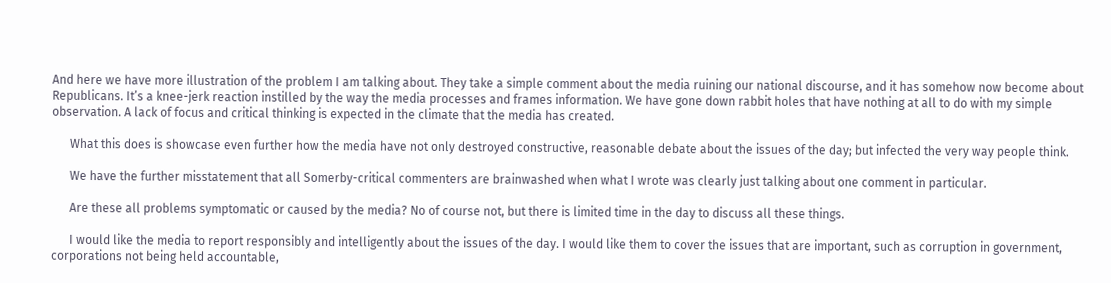And here we have more illustration of the problem I am talking about. They take a simple comment about the media ruining our national discourse, and it has somehow now become about Republicans. It’s a knee-jerk reaction instilled by the way the media processes and frames information. We have gone down rabbit holes that have nothing at all to do with my simple observation. A lack of focus and critical thinking is expected in the climate that the media has created.

      What this does is showcase even further how the media have not only destroyed constructive, reasonable debate about the issues of the day; but infected the very way people think.

      We have the further misstatement that all Somerby-critical commenters are brainwashed when what I wrote was clearly just talking about one comment in particular.

      Are these all problems symptomatic or caused by the media? No of course not, but there is limited time in the day to discuss all these things.

      I would like the media to report responsibly and intelligently about the issues of the day. I would like them to cover the issues that are important, such as corruption in government, corporations not being held accountable,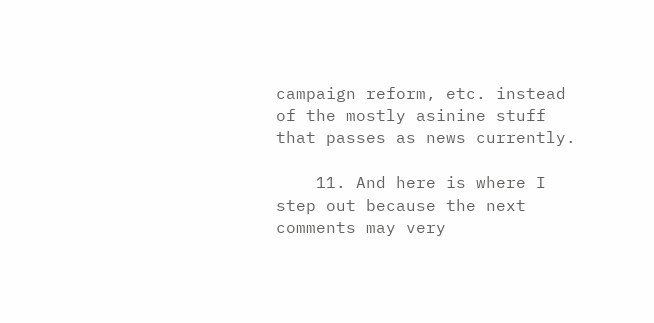campaign reform, etc. instead of the mostly asinine stuff that passes as news currently.

    11. And here is where I step out because the next comments may very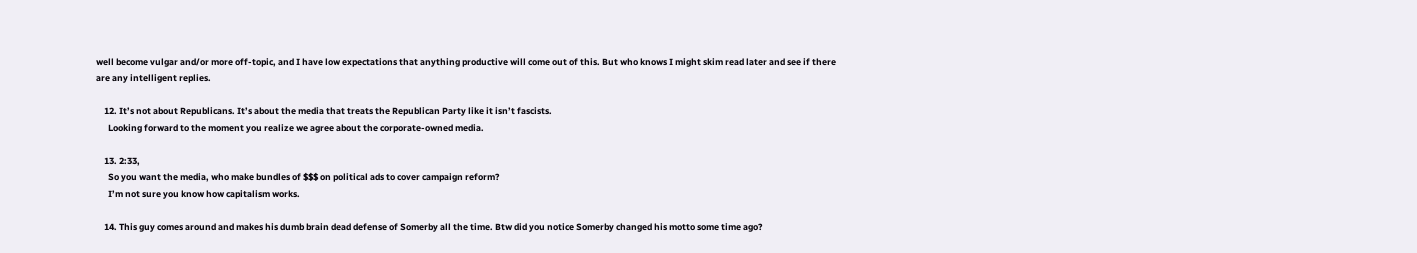well become vulgar and/or more off-topic, and I have low expectations that anything productive will come out of this. But who knows I might skim read later and see if there are any intelligent replies.

    12. It’s not about Republicans. It’s about the media that treats the Republican Party like it isn’t fascists.
      Looking forward to the moment you realize we agree about the corporate-owned media.

    13. 2:33,
      So you want the media, who make bundles of $$$ on political ads to cover campaign reform?
      I’m not sure you know how capitalism works.

    14. This guy comes around and makes his dumb brain dead defense of Somerby all the time. Btw did you notice Somerby changed his motto some time ago?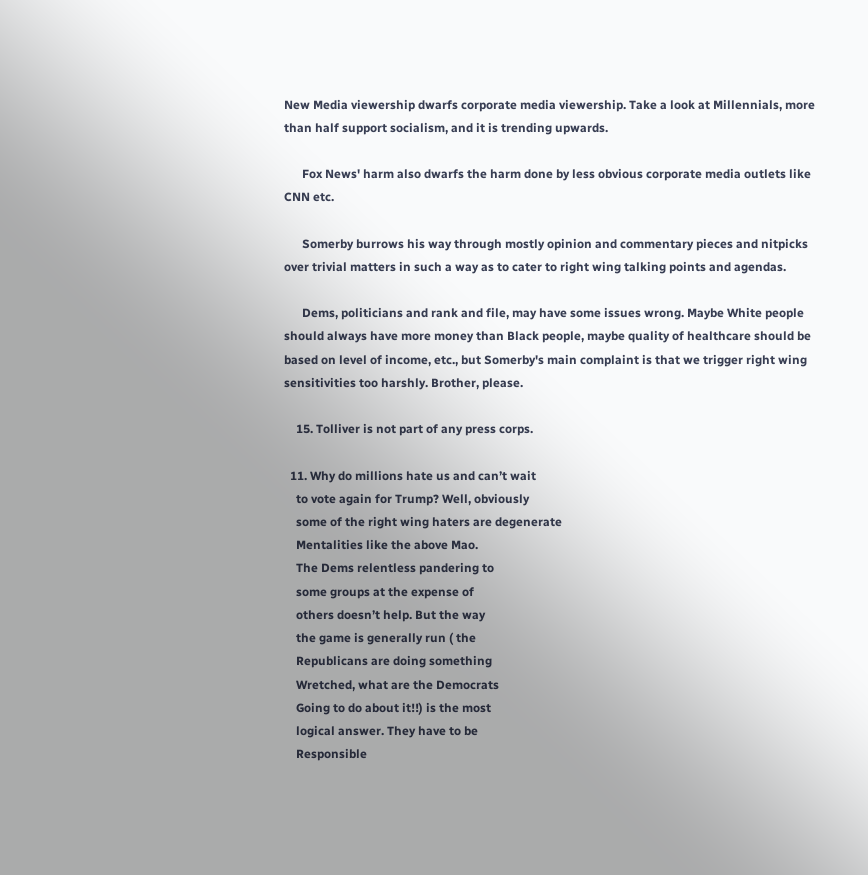New Media viewership dwarfs corporate media viewership. Take a look at Millennials, more than half support socialism, and it is trending upwards.

      Fox News' harm also dwarfs the harm done by less obvious corporate media outlets like CNN etc.

      Somerby burrows his way through mostly opinion and commentary pieces and nitpicks over trivial matters in such a way as to cater to right wing talking points and agendas.

      Dems, politicians and rank and file, may have some issues wrong. Maybe White people should always have more money than Black people, maybe quality of healthcare should be based on level of income, etc., but Somerby's main complaint is that we trigger right wing sensitivities too harshly. Brother, please.

    15. Tolliver is not part of any press corps.

  11. Why do millions hate us and can’t wait
    to vote again for Trump? Well, obviously
    some of the right wing haters are degenerate
    Mentalities like the above Mao.
    The Dems relentless pandering to
    some groups at the expense of
    others doesn’t help. But the way
    the game is generally run ( the
    Republicans are doing something
    Wretched, what are the Democrats
    Going to do about it!!) is the most
    logical answer. They have to be
    Responsible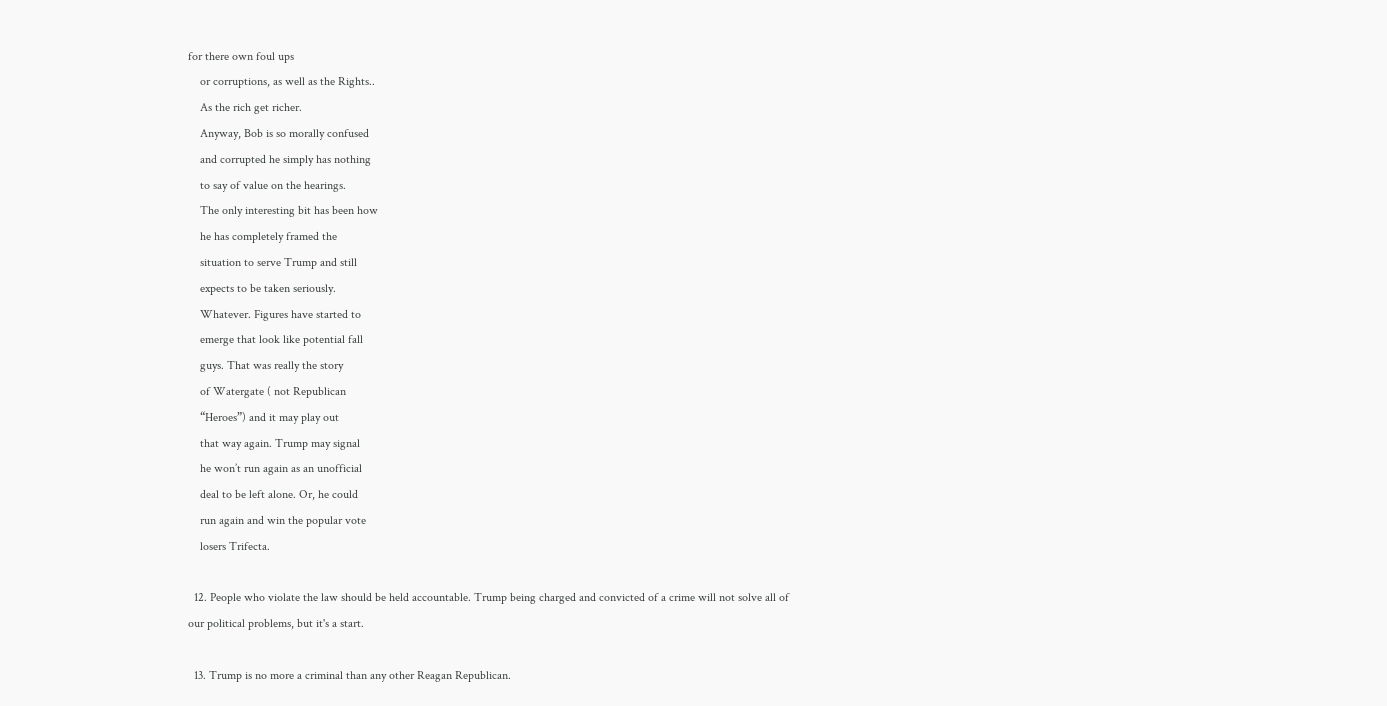for there own foul ups
    or corruptions, as well as the Rights..
    As the rich get richer.
    Anyway, Bob is so morally confused
    and corrupted he simply has nothing
    to say of value on the hearings.
    The only interesting bit has been how
    he has completely framed the
    situation to serve Trump and still
    expects to be taken seriously.
    Whatever. Figures have started to
    emerge that look like potential fall
    guys. That was really the story
    of Watergate ( not Republican
    “Heroes”) and it may play out
    that way again. Trump may signal
    he won’t run again as an unofficial
    deal to be left alone. Or, he could
    run again and win the popular vote
    losers Trifecta.

  12. People who violate the law should be held accountable. Trump being charged and convicted of a crime will not solve all of our political problems, but it's a start.

  13. Trump is no more a criminal than any other Reagan Republican.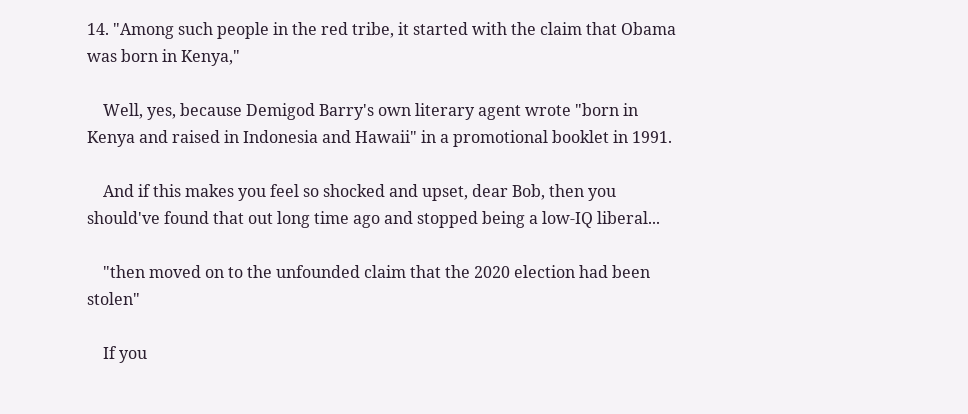14. "Among such people in the red tribe, it started with the claim that Obama was born in Kenya,"

    Well, yes, because Demigod Barry's own literary agent wrote "born in Kenya and raised in Indonesia and Hawaii" in a promotional booklet in 1991.

    And if this makes you feel so shocked and upset, dear Bob, then you should've found that out long time ago and stopped being a low-IQ liberal...

    "then moved on to the unfounded claim that the 2020 election had been stolen"

    If you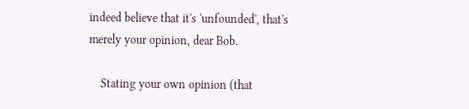indeed believe that it's 'unfounded', that's merely your opinion, dear Bob.

    Stating your own opinion (that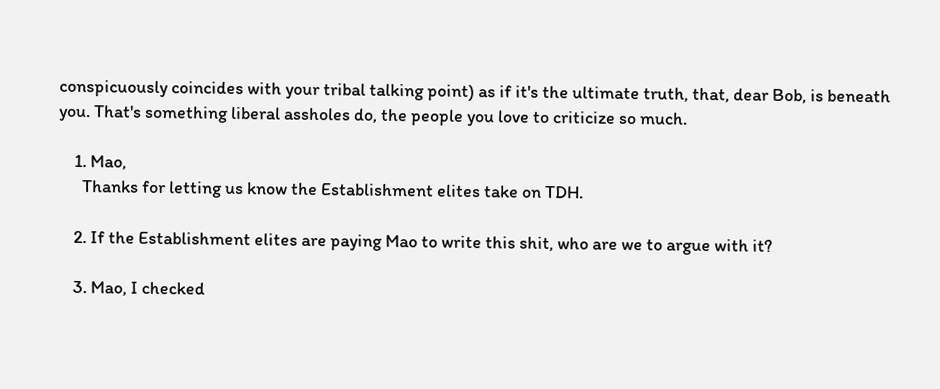conspicuously coincides with your tribal talking point) as if it's the ultimate truth, that, dear Bob, is beneath you. That's something liberal assholes do, the people you love to criticize so much.

    1. Mao,
      Thanks for letting us know the Establishment elites take on TDH.

    2. If the Establishment elites are paying Mao to write this shit, who are we to argue with it?

    3. Mao, I checked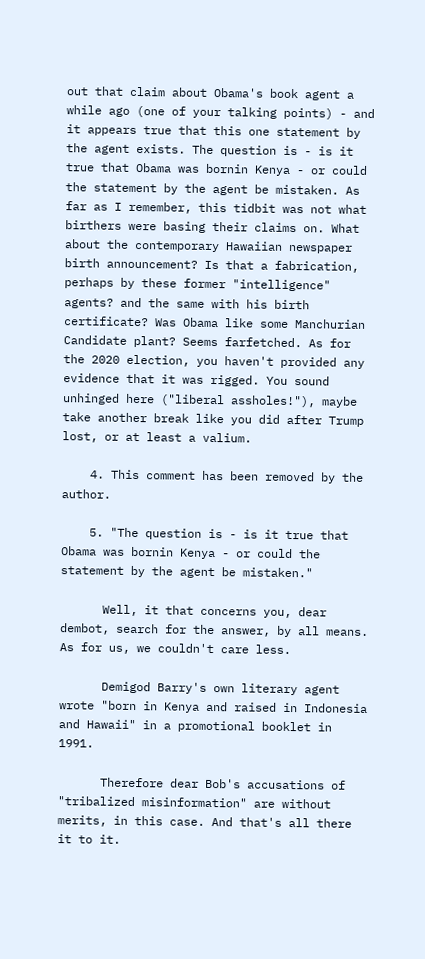out that claim about Obama's book agent a while ago (one of your talking points) - and it appears true that this one statement by the agent exists. The question is - is it true that Obama was bornin Kenya - or could the statement by the agent be mistaken. As far as I remember, this tidbit was not what birthers were basing their claims on. What about the contemporary Hawaiian newspaper birth announcement? Is that a fabrication, perhaps by these former "intelligence" agents? and the same with his birth certificate? Was Obama like some Manchurian Candidate plant? Seems farfetched. As for the 2020 election, you haven't provided any evidence that it was rigged. You sound unhinged here ("liberal assholes!"), maybe take another break like you did after Trump lost, or at least a valium.

    4. This comment has been removed by the author.

    5. "The question is - is it true that Obama was bornin Kenya - or could the statement by the agent be mistaken."

      Well, it that concerns you, dear dembot, search for the answer, by all means. As for us, we couldn't care less.

      Demigod Barry's own literary agent wrote "born in Kenya and raised in Indonesia and Hawaii" in a promotional booklet in 1991.

      Therefore dear Bob's accusations of "tribalized misinformation" are without merits, in this case. And that's all there it to it.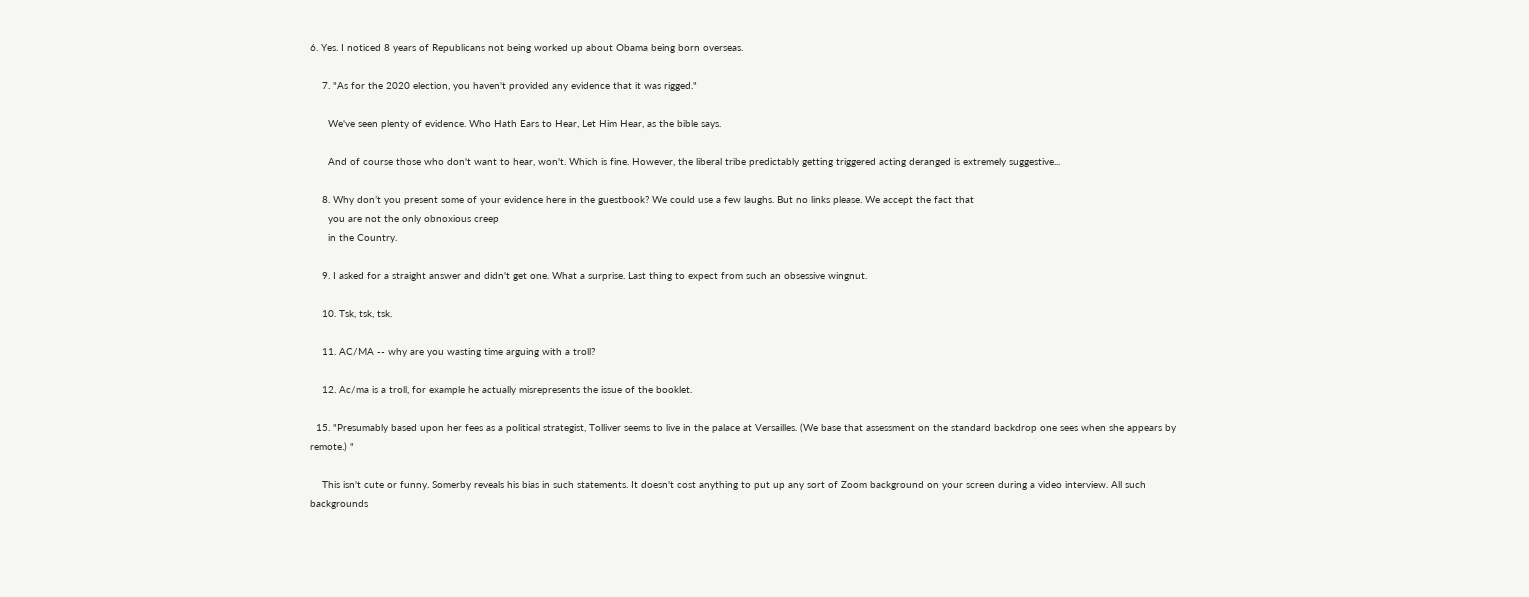6. Yes. I noticed 8 years of Republicans not being worked up about Obama being born overseas.

    7. "As for the 2020 election, you haven't provided any evidence that it was rigged."

      We've seen plenty of evidence. Who Hath Ears to Hear, Let Him Hear, as the bible says.

      And of course those who don't want to hear, won't. Which is fine. However, the liberal tribe predictably getting triggered acting deranged is extremely suggestive...

    8. Why don’t you present some of your evidence here in the guestbook? We could use a few laughs. But no links please. We accept the fact that
      you are not the only obnoxious creep
      in the Country.

    9. I asked for a straight answer and didn't get one. What a surprise. Last thing to expect from such an obsessive wingnut.

    10. Tsk, tsk, tsk.

    11. AC/MA -- why are you wasting time arguing with a troll?

    12. Ac/ma is a troll, for example he actually misrepresents the issue of the booklet.

  15. "Presumably based upon her fees as a political strategist, Tolliver seems to live in the palace at Versailles. (We base that assessment on the standard backdrop one sees when she appears by remote.) "

    This isn't cute or funny. Somerby reveals his bias in such statements. It doesn't cost anything to put up any sort of Zoom background on your screen during a video interview. All such backgrounds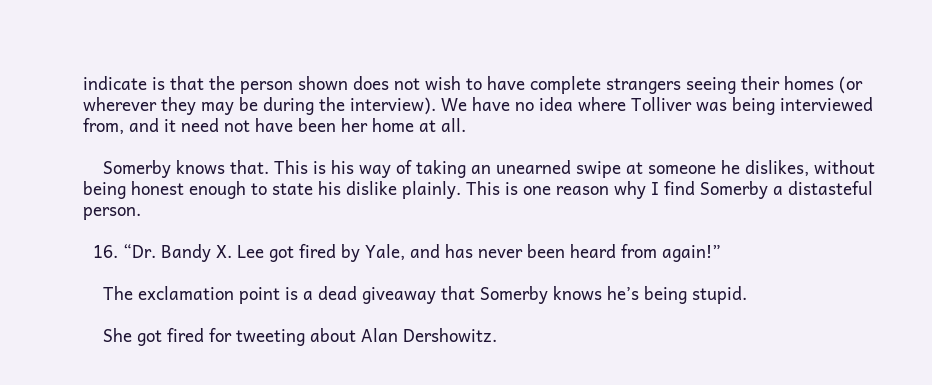indicate is that the person shown does not wish to have complete strangers seeing their homes (or wherever they may be during the interview). We have no idea where Tolliver was being interviewed from, and it need not have been her home at all.

    Somerby knows that. This is his way of taking an unearned swipe at someone he dislikes, without being honest enough to state his dislike plainly. This is one reason why I find Somerby a distasteful person.

  16. “Dr. Bandy X. Lee got fired by Yale, and has never been heard from again!”

    The exclamation point is a dead giveaway that Somerby knows he’s being stupid.

    She got fired for tweeting about Alan Dershowitz.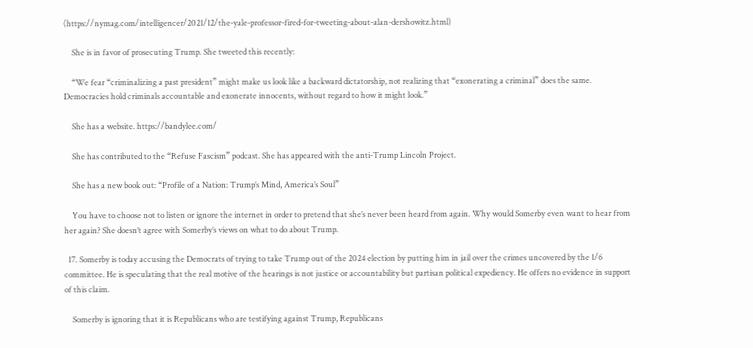(https://nymag.com/intelligencer/2021/12/the-yale-professor-fired-for-tweeting-about-alan-dershowitz.html)

    She is in favor of prosecuting Trump. She tweeted this recently:

    “We fear “criminalizing a past president” might make us look like a backward dictatorship, not realizing that “exonerating a criminal” does the same. Democracies hold criminals accountable and exonerate innocents, without regard to how it might look.”

    She has a website. https://bandylee.com/

    She has contributed to the “Refuse Fascism” podcast. She has appeared with the anti-Trump Lincoln Project.

    She has a new book out: “Profile of a Nation: Trump’s Mind, America’s Soul”

    You have to choose not to listen or ignore the internet in order to pretend that she’s never been heard from again. Why would Somerby even want to hear from her again? She doesn’t agree with Somerby’s views on what to do about Trump.

  17. Somerby is today accusing the Democrats of trying to take Trump out of the 2024 election by putting him in jail over the crimes uncovered by the 1/6 committee. He is speculating that the real motive of the hearings is not justice or accountability but partisan political expediency. He offers no evidence in support of this claim.

    Somerby is ignoring that it is Republicans who are testifying against Trump, Republicans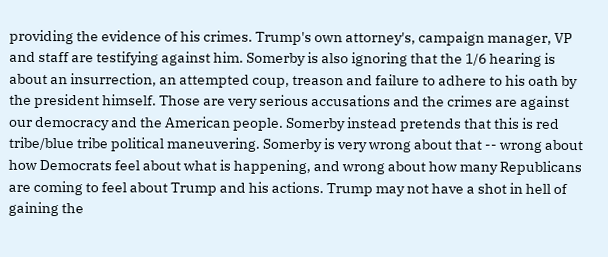providing the evidence of his crimes. Trump's own attorney's, campaign manager, VP and staff are testifying against him. Somerby is also ignoring that the 1/6 hearing is about an insurrection, an attempted coup, treason and failure to adhere to his oath by the president himself. Those are very serious accusations and the crimes are against our democracy and the American people. Somerby instead pretends that this is red tribe/blue tribe political maneuvering. Somerby is very wrong about that -- wrong about how Democrats feel about what is happening, and wrong about how many Republicans are coming to feel about Trump and his actions. Trump may not have a shot in hell of gaining the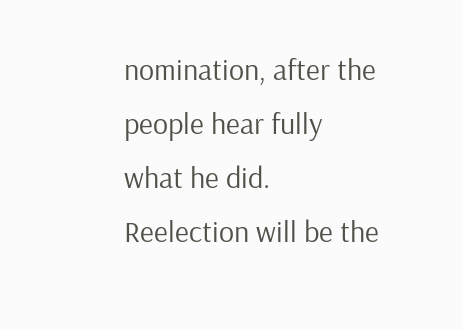nomination, after the people hear fully what he did. Reelection will be the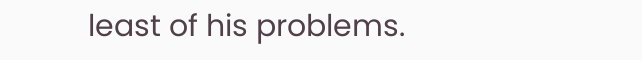least of his problems.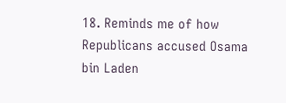18. Reminds me of how Republicans accused Osama bin Laden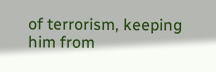of terrorism, keeping him from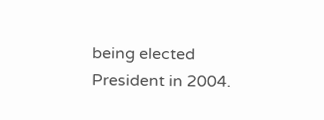being elected President in 2004.